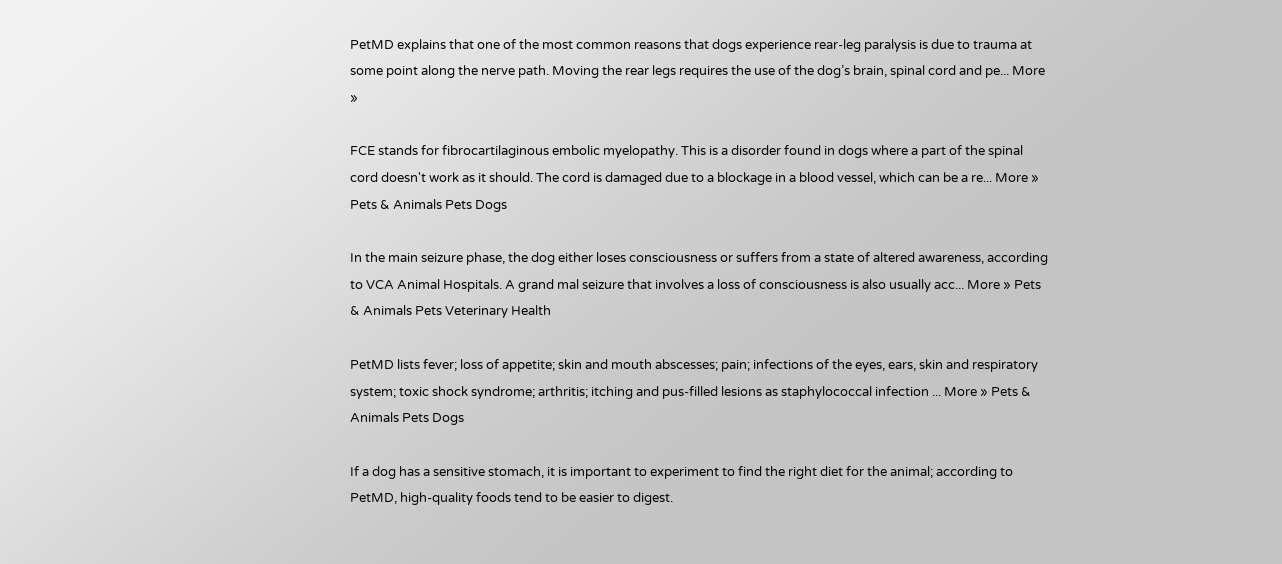PetMD explains that one of the most common reasons that dogs experience rear-leg paralysis is due to trauma at some point along the nerve path. Moving the rear legs requires the use of the dog’s brain, spinal cord and pe... More »

FCE stands for fibrocartilaginous embolic myelopathy. This is a disorder found in dogs where a part of the spinal cord doesn't work as it should. The cord is damaged due to a blockage in a blood vessel, which can be a re... More » Pets & Animals Pets Dogs

In the main seizure phase, the dog either loses consciousness or suffers from a state of altered awareness, according to VCA Animal Hospitals. A grand mal seizure that involves a loss of consciousness is also usually acc... More » Pets & Animals Pets Veterinary Health

PetMD lists fever; loss of appetite; skin and mouth abscesses; pain; infections of the eyes, ears, skin and respiratory system; toxic shock syndrome; arthritis; itching and pus-filled lesions as staphylococcal infection ... More » Pets & Animals Pets Dogs

If a dog has a sensitive stomach, it is important to experiment to find the right diet for the animal; according to PetMD, high-quality foods tend to be easier to digest.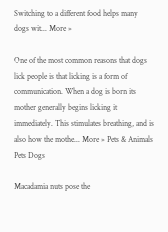Switching to a different food helps many dogs wit... More »

One of the most common reasons that dogs lick people is that licking is a form of communication. When a dog is born its mother generally begins licking it immediately. This stimulates breathing, and is also how the mothe... More » Pets & Animals Pets Dogs

Macadamia nuts pose the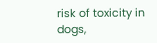risk of toxicity in dogs,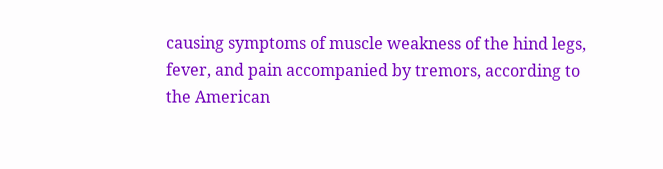causing symptoms of muscle weakness of the hind legs, fever, and pain accompanied by tremors, according to the American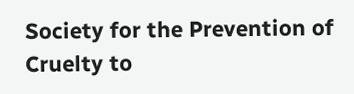Society for the Prevention of Cruelty to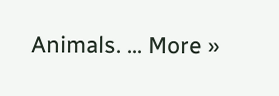Animals. ... More »